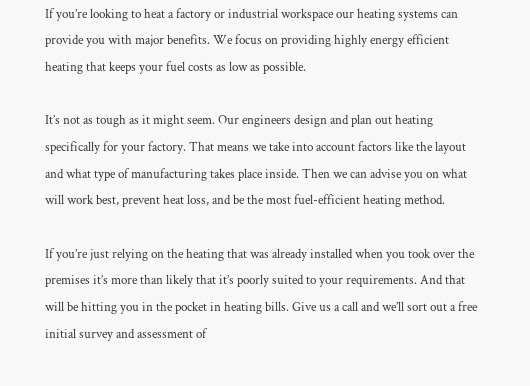If you’re looking to heat a factory or industrial workspace our heating systems can provide you with major benefits. We focus on providing highly energy efficient heating that keeps your fuel costs as low as possible.

It’s not as tough as it might seem. Our engineers design and plan out heating specifically for your factory. That means we take into account factors like the layout and what type of manufacturing takes place inside. Then we can advise you on what will work best, prevent heat loss, and be the most fuel-efficient heating method.

If you’re just relying on the heating that was already installed when you took over the premises it’s more than likely that it’s poorly suited to your requirements. And that will be hitting you in the pocket in heating bills. Give us a call and we’ll sort out a free initial survey and assessment of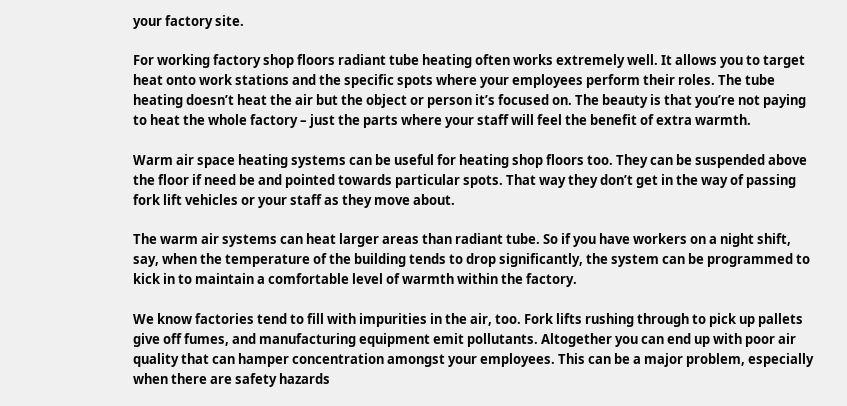your factory site.

For working factory shop floors radiant tube heating often works extremely well. It allows you to target heat onto work stations and the specific spots where your employees perform their roles. The tube heating doesn’t heat the air but the object or person it’s focused on. The beauty is that you’re not paying to heat the whole factory – just the parts where your staff will feel the benefit of extra warmth.

Warm air space heating systems can be useful for heating shop floors too. They can be suspended above the floor if need be and pointed towards particular spots. That way they don’t get in the way of passing fork lift vehicles or your staff as they move about.

The warm air systems can heat larger areas than radiant tube. So if you have workers on a night shift, say, when the temperature of the building tends to drop significantly, the system can be programmed to kick in to maintain a comfortable level of warmth within the factory.

We know factories tend to fill with impurities in the air, too. Fork lifts rushing through to pick up pallets give off fumes, and manufacturing equipment emit pollutants. Altogether you can end up with poor air quality that can hamper concentration amongst your employees. This can be a major problem, especially when there are safety hazards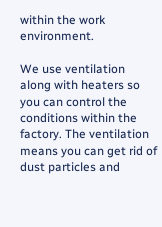within the work environment.

We use ventilation along with heaters so you can control the conditions within the factory. The ventilation means you can get rid of dust particles and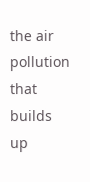the air pollution that builds up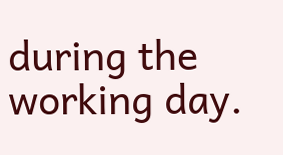during the working day.